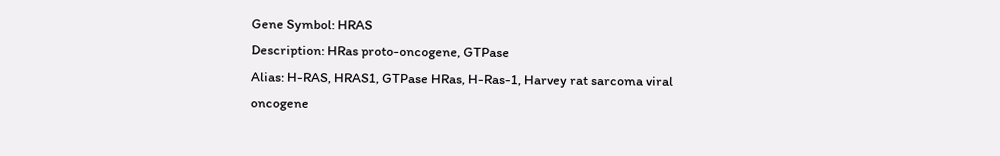Gene Symbol: HRAS
Description: HRas proto-oncogene, GTPase
Alias: H-RAS, HRAS1, GTPase HRas, H-Ras-1, Harvey rat sarcoma viral oncogene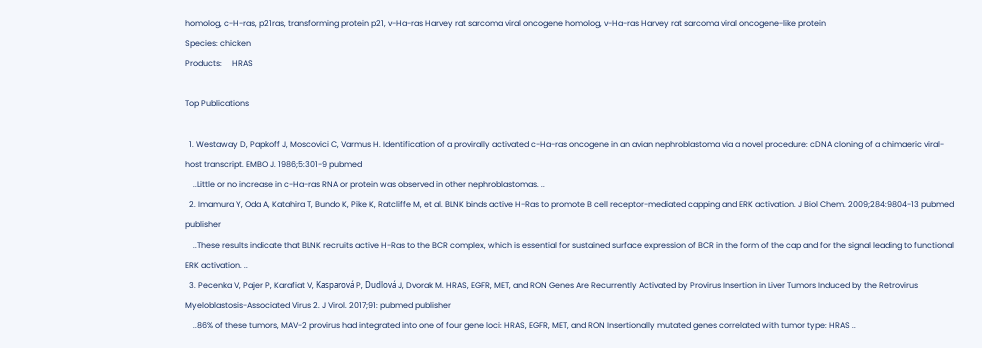homolog, c-H-ras, p21ras, transforming protein p21, v-Ha-ras Harvey rat sarcoma viral oncogene homolog, v-Ha-ras Harvey rat sarcoma viral oncogene-like protein
Species: chicken
Products:     HRAS

Top Publications

  1. Westaway D, Papkoff J, Moscovici C, Varmus H. Identification of a provirally activated c-Ha-ras oncogene in an avian nephroblastoma via a novel procedure: cDNA cloning of a chimaeric viral-host transcript. EMBO J. 1986;5:301-9 pubmed
    ..Little or no increase in c-Ha-ras RNA or protein was observed in other nephroblastomas. ..
  2. Imamura Y, Oda A, Katahira T, Bundo K, Pike K, Ratcliffe M, et al. BLNK binds active H-Ras to promote B cell receptor-mediated capping and ERK activation. J Biol Chem. 2009;284:9804-13 pubmed publisher
    ..These results indicate that BLNK recruits active H-Ras to the BCR complex, which is essential for sustained surface expression of BCR in the form of the cap and for the signal leading to functional ERK activation. ..
  3. Pecenka V, Pajer P, Karafiat V, Kasparová P, Dudlová J, Dvorak M. HRAS, EGFR, MET, and RON Genes Are Recurrently Activated by Provirus Insertion in Liver Tumors Induced by the Retrovirus Myeloblastosis-Associated Virus 2. J Virol. 2017;91: pubmed publisher
    ..86% of these tumors, MAV-2 provirus had integrated into one of four gene loci: HRAS, EGFR, MET, and RON Insertionally mutated genes correlated with tumor type: HRAS ..